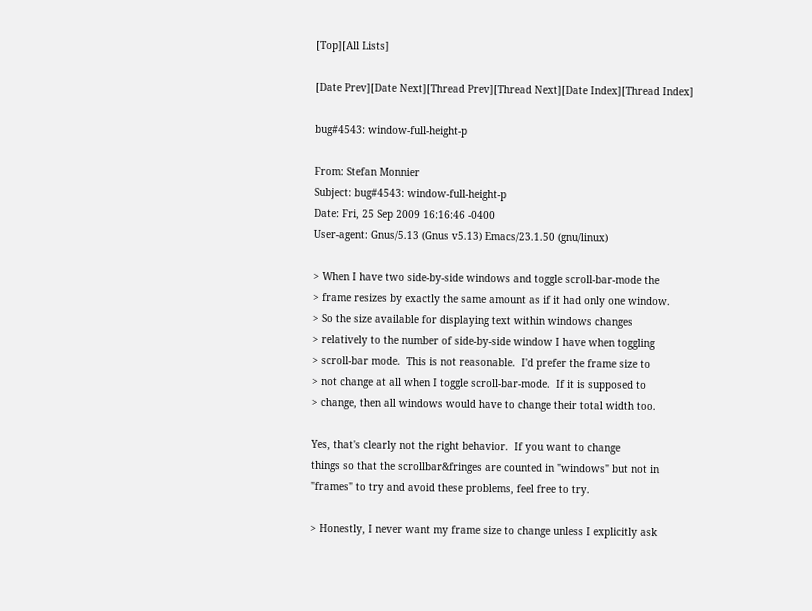[Top][All Lists]

[Date Prev][Date Next][Thread Prev][Thread Next][Date Index][Thread Index]

bug#4543: window-full-height-p

From: Stefan Monnier
Subject: bug#4543: window-full-height-p
Date: Fri, 25 Sep 2009 16:16:46 -0400
User-agent: Gnus/5.13 (Gnus v5.13) Emacs/23.1.50 (gnu/linux)

> When I have two side-by-side windows and toggle scroll-bar-mode the
> frame resizes by exactly the same amount as if it had only one window.
> So the size available for displaying text within windows changes
> relatively to the number of side-by-side window I have when toggling
> scroll-bar mode.  This is not reasonable.  I'd prefer the frame size to
> not change at all when I toggle scroll-bar-mode.  If it is supposed to
> change, then all windows would have to change their total width too.

Yes, that's clearly not the right behavior.  If you want to change
things so that the scrollbar&fringes are counted in "windows" but not in
"frames" to try and avoid these problems, feel free to try.

> Honestly, I never want my frame size to change unless I explicitly ask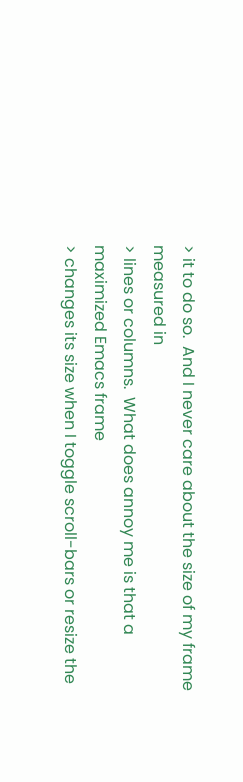> it to do so.  And I never care about the size of my frame measured in
> lines or columns.  What does annoy me is that a maximized Emacs frame
> changes its size when I toggle scroll-bars or resize the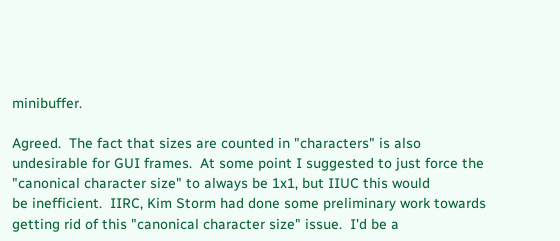minibuffer.

Agreed.  The fact that sizes are counted in "characters" is also
undesirable for GUI frames.  At some point I suggested to just force the
"canonical character size" to always be 1x1, but IIUC this would
be inefficient.  IIRC, Kim Storm had done some preliminary work towards
getting rid of this "canonical character size" issue.  I'd be a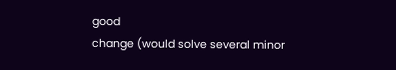good
change (would solve several minor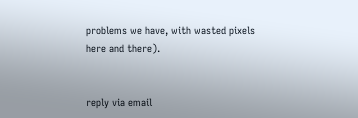problems we have, with wasted pixels
here and there).


reply via email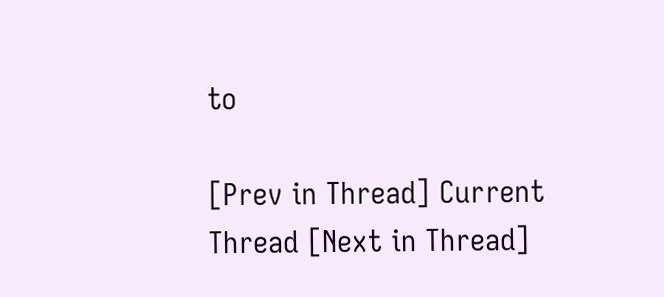to

[Prev in Thread] Current Thread [Next in Thread]